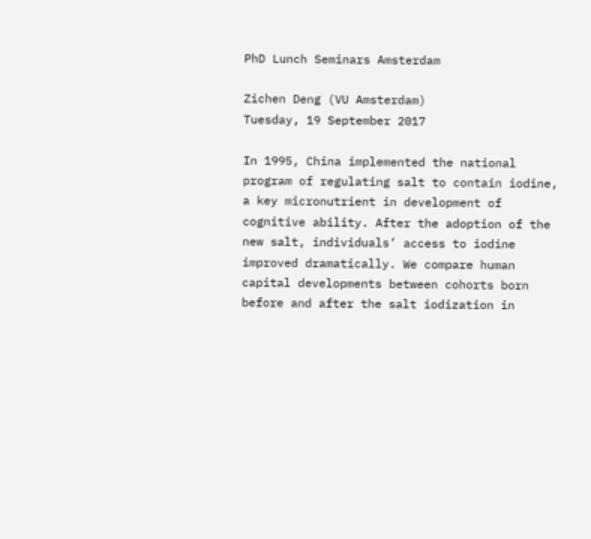PhD Lunch Seminars Amsterdam

Zichen Deng (VU Amsterdam)
Tuesday, 19 September 2017

In 1995, China implemented the national program of regulating salt to contain iodine, a key micronutrient in development of cognitive ability. After the adoption of the new salt, individuals’ access to iodine improved dramatically. We compare human capital developments between cohorts born before and after the salt iodization in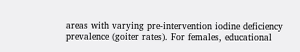areas with varying pre-intervention iodine deficiency prevalence (goiter rates). For females, educational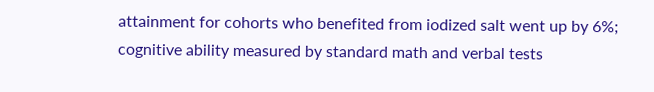attainment for cohorts who benefited from iodized salt went up by 6%; cognitive ability measured by standard math and verbal tests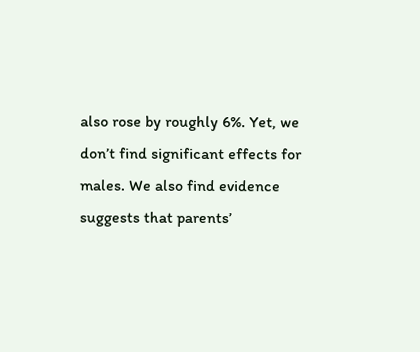also rose by roughly 6%. Yet, we don’t find significant effects for males. We also find evidence suggests that parents’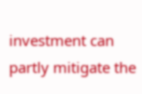investment can partly mitigate the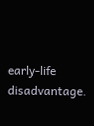early-life disadvantage.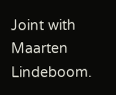Joint with Maarten Lindeboom.